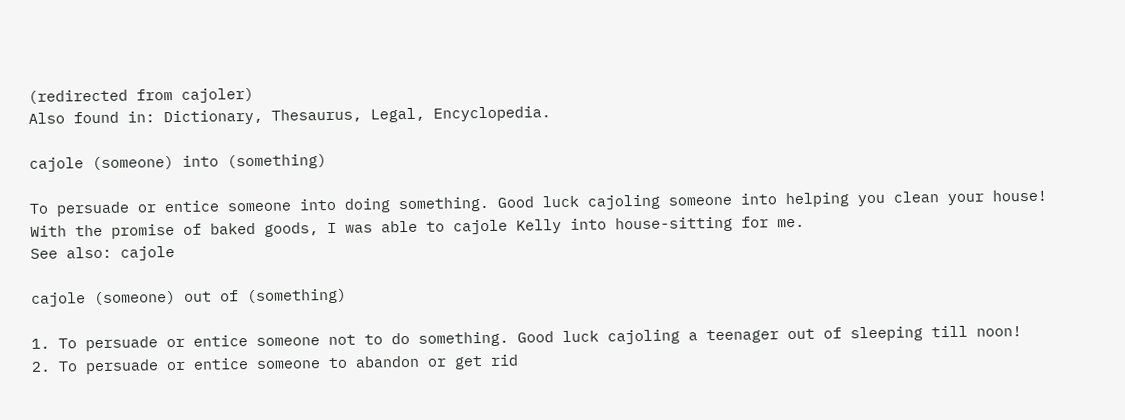(redirected from cajoler)
Also found in: Dictionary, Thesaurus, Legal, Encyclopedia.

cajole (someone) into (something)

To persuade or entice someone into doing something. Good luck cajoling someone into helping you clean your house! With the promise of baked goods, I was able to cajole Kelly into house-sitting for me.
See also: cajole

cajole (someone) out of (something)

1. To persuade or entice someone not to do something. Good luck cajoling a teenager out of sleeping till noon!
2. To persuade or entice someone to abandon or get rid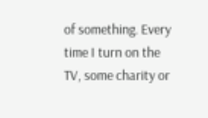of something. Every time I turn on the TV, some charity or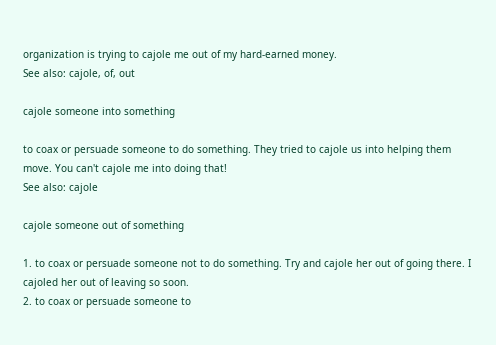organization is trying to cajole me out of my hard-earned money.
See also: cajole, of, out

cajole someone into something

to coax or persuade someone to do something. They tried to cajole us into helping them move. You can't cajole me into doing that!
See also: cajole

cajole someone out of something

1. to coax or persuade someone not to do something. Try and cajole her out of going there. I cajoled her out of leaving so soon.
2. to coax or persuade someone to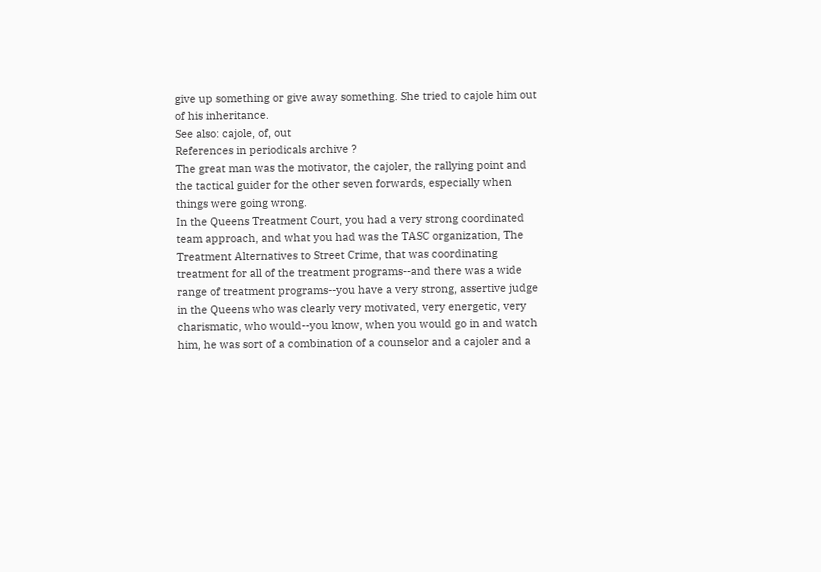give up something or give away something. She tried to cajole him out of his inheritance.
See also: cajole, of, out
References in periodicals archive ?
The great man was the motivator, the cajoler, the rallying point and the tactical guider for the other seven forwards, especially when things were going wrong.
In the Queens Treatment Court, you had a very strong coordinated team approach, and what you had was the TASC organization, The Treatment Alternatives to Street Crime, that was coordinating treatment for all of the treatment programs--and there was a wide range of treatment programs--you have a very strong, assertive judge in the Queens who was clearly very motivated, very energetic, very charismatic, who would--you know, when you would go in and watch him, he was sort of a combination of a counselor and a cajoler and a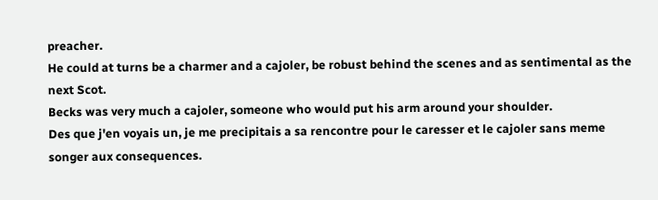preacher.
He could at turns be a charmer and a cajoler, be robust behind the scenes and as sentimental as the next Scot.
Becks was very much a cajoler, someone who would put his arm around your shoulder.
Des que j'en voyais un, je me precipitais a sa rencontre pour le caresser et le cajoler sans meme songer aux consequences.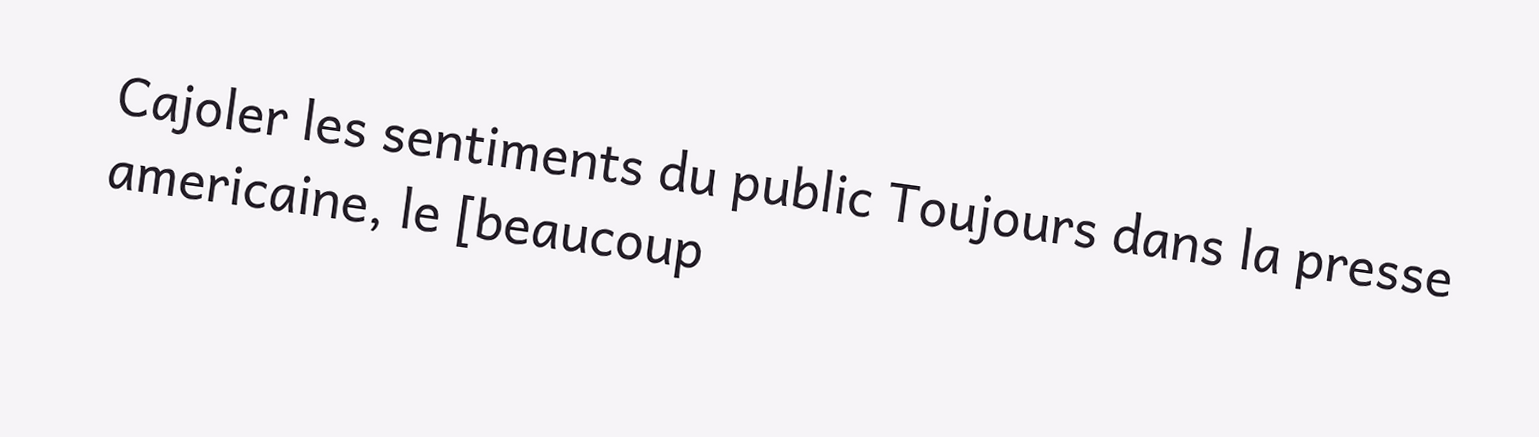Cajoler les sentiments du public Toujours dans la presse americaine, le [beaucoup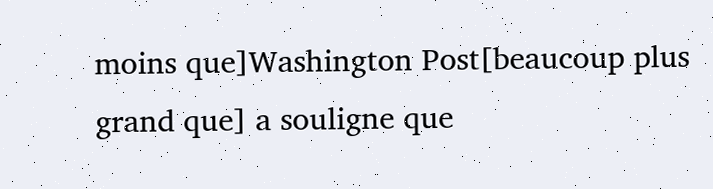moins que]Washington Post[beaucoup plus grand que] a souligne que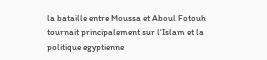la bataille entre Moussa et Aboul Fotouh tournait principalement sur l'Islam et la politique egyptienne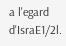a l'egard d'IsraE1/2l.